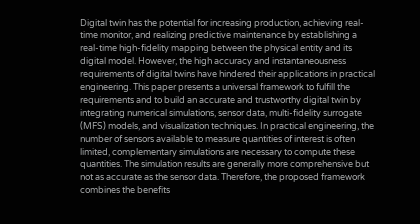Digital twin has the potential for increasing production, achieving real-time monitor, and realizing predictive maintenance by establishing a real-time high-fidelity mapping between the physical entity and its digital model. However, the high accuracy and instantaneousness requirements of digital twins have hindered their applications in practical engineering. This paper presents a universal framework to fulfill the requirements and to build an accurate and trustworthy digital twin by integrating numerical simulations, sensor data, multi-fidelity surrogate (MFS) models, and visualization techniques. In practical engineering, the number of sensors available to measure quantities of interest is often limited, complementary simulations are necessary to compute these quantities. The simulation results are generally more comprehensive but not as accurate as the sensor data. Therefore, the proposed framework combines the benefits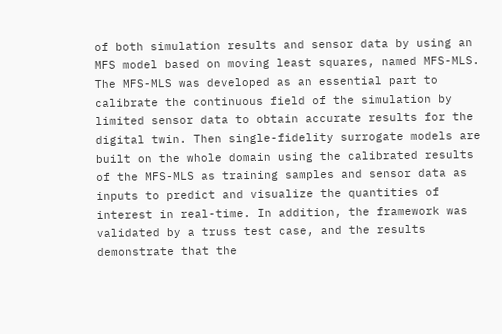of both simulation results and sensor data by using an MFS model based on moving least squares, named MFS-MLS. The MFS-MLS was developed as an essential part to calibrate the continuous field of the simulation by limited sensor data to obtain accurate results for the digital twin. Then single-fidelity surrogate models are built on the whole domain using the calibrated results of the MFS-MLS as training samples and sensor data as inputs to predict and visualize the quantities of interest in real-time. In addition, the framework was validated by a truss test case, and the results demonstrate that the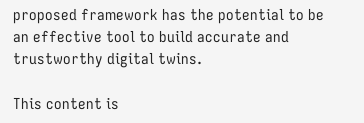proposed framework has the potential to be an effective tool to build accurate and trustworthy digital twins.

This content is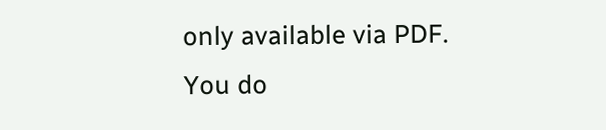only available via PDF.
You do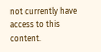not currently have access to this content.